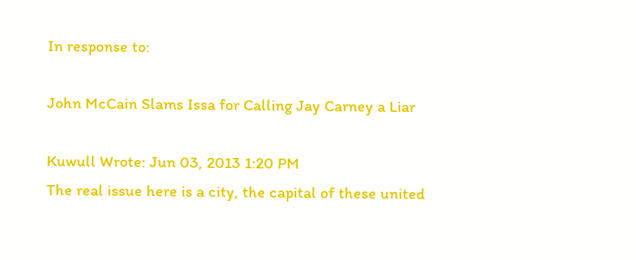In response to:

John McCain Slams Issa for Calling Jay Carney a Liar

Kuwull Wrote: Jun 03, 2013 1:20 PM
The real issue here is a city, the capital of these united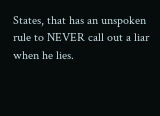States, that has an unspoken rule to NEVER call out a liar when he lies.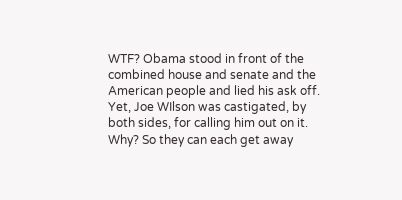WTF? Obama stood in front of the combined house and senate and the American people and lied his ask off. Yet, Joe WIlson was castigated, by both sides, for calling him out on it. Why? So they can each get away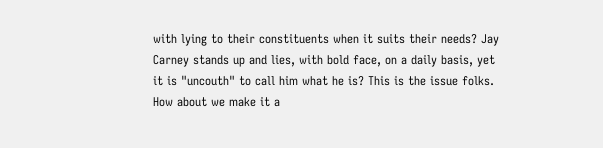with lying to their constituents when it suits their needs? Jay Carney stands up and lies, with bold face, on a daily basis, yet it is "uncouth" to call him what he is? This is the issue folks. How about we make it a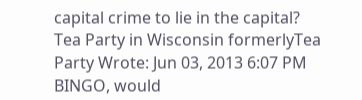capital crime to lie in the capital?
Tea Party in Wisconsin formerlyTea Party Wrote: Jun 03, 2013 6:07 PM
BINGO, would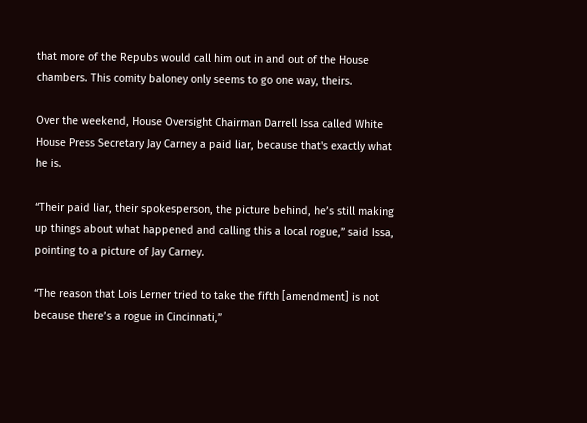that more of the Repubs would call him out in and out of the House chambers. This comity baloney only seems to go one way, theirs.

Over the weekend, House Oversight Chairman Darrell Issa called White House Press Secretary Jay Carney a paid liar, because that's exactly what he is.

“Their paid liar, their spokesperson, the picture behind, he’s still making up things about what happened and calling this a local rogue,” said Issa, pointing to a picture of Jay Carney.

“The reason that Lois Lerner tried to take the fifth [amendment] is not because there’s a rogue in Cincinnati,”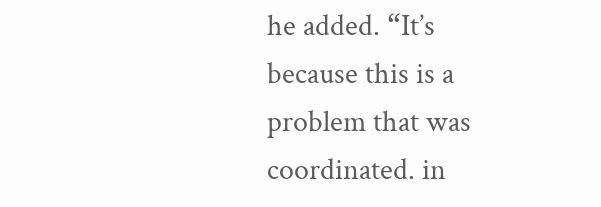he added. “It’s because this is a problem that was coordinated. in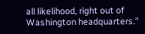all likelihood, right out of Washington headquarters.”